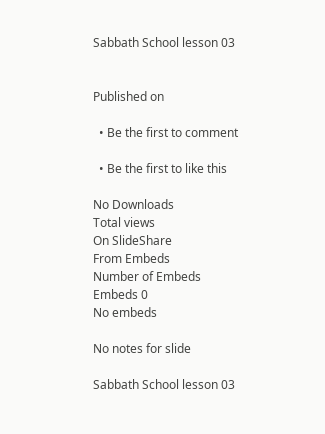Sabbath School lesson 03


Published on

  • Be the first to comment

  • Be the first to like this

No Downloads
Total views
On SlideShare
From Embeds
Number of Embeds
Embeds 0
No embeds

No notes for slide

Sabbath School lesson 03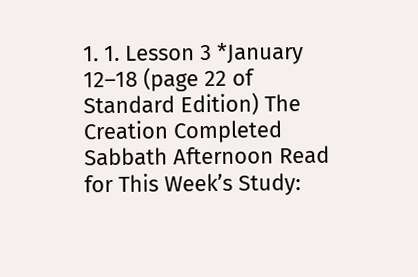1. 1. Lesson 3 *January 12–18 (page 22 of Standard Edition) The Creation Completed Sabbath Afternoon Read for This Week’s Study: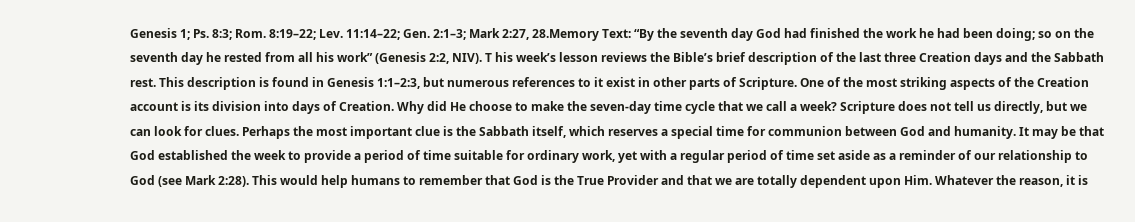Genesis 1; Ps. 8:3; Rom. 8:19–22; Lev. 11:14–22; Gen. 2:1–3; Mark 2:27, 28.Memory Text: “By the seventh day God had finished the work he had been doing; so on the seventh day he rested from all his work” (Genesis 2:2, NIV). T his week’s lesson reviews the Bible’s brief description of the last three Creation days and the Sabbath rest. This description is found in Genesis 1:1–2:3, but numerous references to it exist in other parts of Scripture. One of the most striking aspects of the Creation account is its division into days of Creation. Why did He choose to make the seven-day time cycle that we call a week? Scripture does not tell us directly, but we can look for clues. Perhaps the most important clue is the Sabbath itself, which reserves a special time for communion between God and humanity. It may be that God established the week to provide a period of time suitable for ordinary work, yet with a regular period of time set aside as a reminder of our relationship to God (see Mark 2:28). This would help humans to remember that God is the True Provider and that we are totally dependent upon Him. Whatever the reason, it is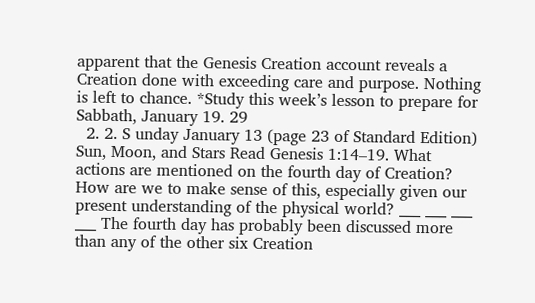apparent that the Genesis Creation account reveals a Creation done with exceeding care and purpose. Nothing is left to chance. *Study this week’s lesson to prepare for Sabbath, January 19. 29
  2. 2. S unday January 13 (page 23 of Standard Edition) Sun, Moon, and Stars Read Genesis 1:14–19. What actions are mentioned on the fourth day of Creation? How are we to make sense of this, especially given our present understanding of the physical world? ___ ___ ___ ___ The fourth day has probably been discussed more than any of the other six Creation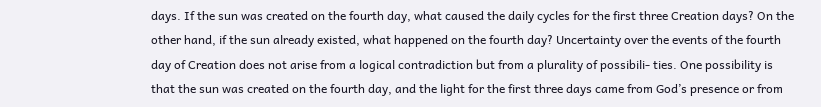days. If the sun was created on the fourth day, what caused the daily cycles for the first three Creation days? On the other hand, if the sun already existed, what happened on the fourth day? Uncertainty over the events of the fourth day of Creation does not arise from a logical contradiction but from a plurality of possibili- ties. One possibility is that the sun was created on the fourth day, and the light for the first three days came from God’s presence or from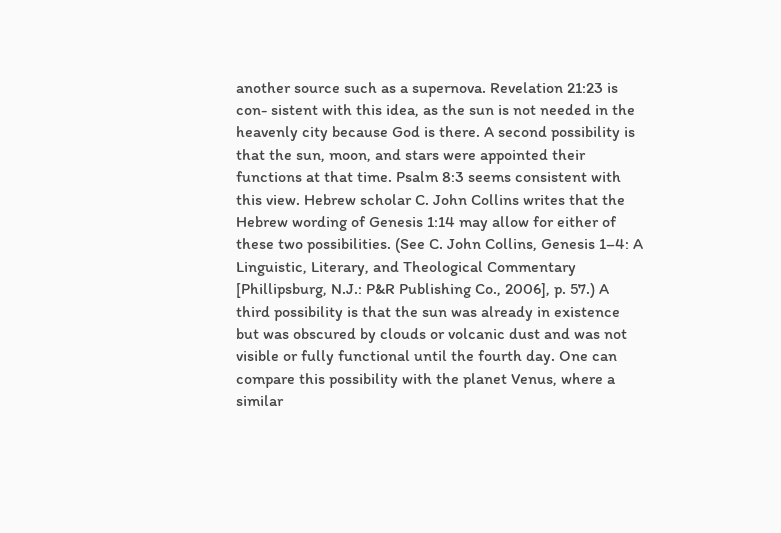another source such as a supernova. Revelation 21:23 is con- sistent with this idea, as the sun is not needed in the heavenly city because God is there. A second possibility is that the sun, moon, and stars were appointed their functions at that time. Psalm 8:3 seems consistent with this view. Hebrew scholar C. John Collins writes that the Hebrew wording of Genesis 1:14 may allow for either of these two possibilities. (See C. John Collins, Genesis 1–4: A Linguistic, Literary, and Theological Commentary [Phillipsburg, N.J.: P&R Publishing Co., 2006], p. 57.) A third possibility is that the sun was already in existence but was obscured by clouds or volcanic dust and was not visible or fully functional until the fourth day. One can compare this possibility with the planet Venus, where a similar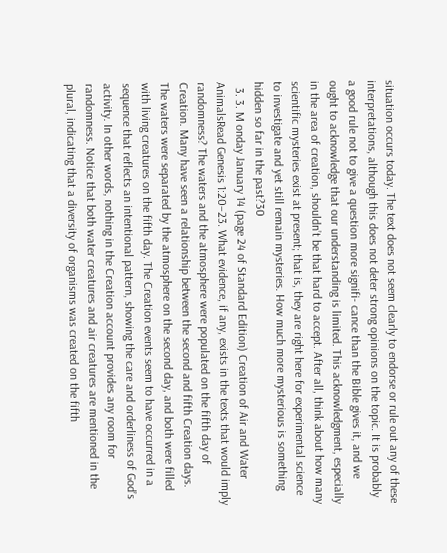situation occurs today. The text does not seem clearly to endorse or rule out any of these interpretations, although this does not deter strong opinions on the topic. It is probably a good rule not to give a question more signifi- cance than the Bible gives it, and we ought to acknowledge that our understanding is limited. This acknowledgment, especially in the area of creation, shouldn’t be that hard to accept. After all, think about how many scientific mysteries exist at present; that is, they are right here for experimental science to investigate and yet still remain mysteries. How much more mysterious is something hidden so far in the past?30
  3. 3. M onday January 14 (page 24 of Standard Edition) Creation of Air and Water AnimalsRead Genesis 1:20–23. What evidence, if any, exists in the texts that would imply randomness? The waters and the atmosphere were populated on the fifth day of Creation. Many have seen a relationship between the second and fifth Creation days. The waters were separated by the atmosphere on the second day, and both were filled with living creatures on the fifth day. The Creation events seem to have occurred in a sequence that reflects an intentional pattern, showing the care and orderliness of God’s activity. In other words, nothing in the Creation account provides any room for randomness. Notice that both water creatures and air creatures are mentioned in the plural, indicating that a diversity of organisms was created on the fifth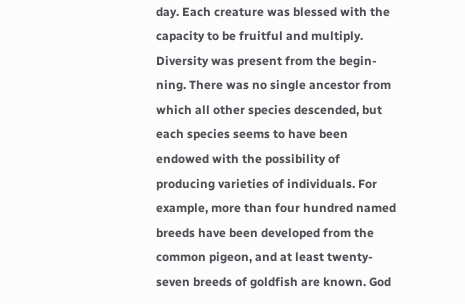day. Each creature was blessed with the capacity to be fruitful and multiply. Diversity was present from the begin- ning. There was no single ancestor from which all other species descended, but each species seems to have been endowed with the possibility of producing varieties of individuals. For example, more than four hundred named breeds have been developed from the common pigeon, and at least twenty-seven breeds of goldfish are known. God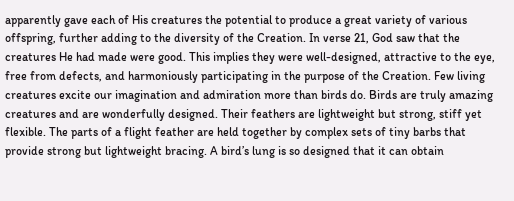apparently gave each of His creatures the potential to produce a great variety of various offspring, further adding to the diversity of the Creation. In verse 21, God saw that the creatures He had made were good. This implies they were well-designed, attractive to the eye, free from defects, and harmoniously participating in the purpose of the Creation. Few living creatures excite our imagination and admiration more than birds do. Birds are truly amazing creatures and are wonderfully designed. Their feathers are lightweight but strong, stiff yet flexible. The parts of a flight feather are held together by complex sets of tiny barbs that provide strong but lightweight bracing. A bird’s lung is so designed that it can obtain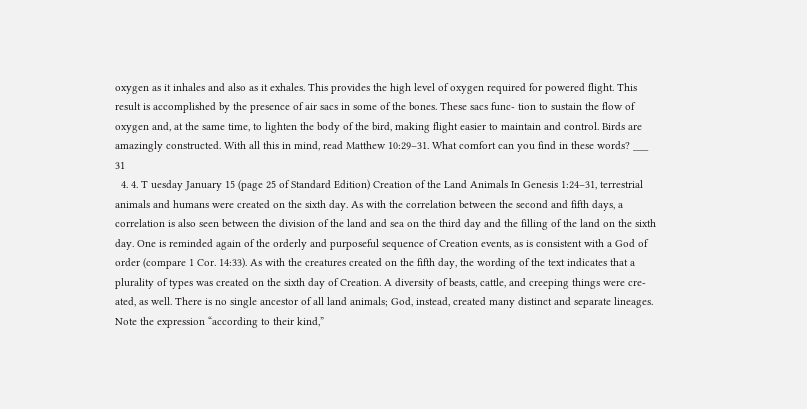oxygen as it inhales and also as it exhales. This provides the high level of oxygen required for powered flight. This result is accomplished by the presence of air sacs in some of the bones. These sacs func- tion to sustain the flow of oxygen and, at the same time, to lighten the body of the bird, making flight easier to maintain and control. Birds are amazingly constructed. With all this in mind, read Matthew 10:29–31. What comfort can you find in these words? ___ 31
  4. 4. T uesday January 15 (page 25 of Standard Edition) Creation of the Land Animals In Genesis 1:24–31, terrestrial animals and humans were created on the sixth day. As with the correlation between the second and fifth days, a correlation is also seen between the division of the land and sea on the third day and the filling of the land on the sixth day. One is reminded again of the orderly and purposeful sequence of Creation events, as is consistent with a God of order (compare 1 Cor. 14:33). As with the creatures created on the fifth day, the wording of the text indicates that a plurality of types was created on the sixth day of Creation. A diversity of beasts, cattle, and creeping things were cre- ated, as well. There is no single ancestor of all land animals; God, instead, created many distinct and separate lineages. Note the expression “according to their kind,”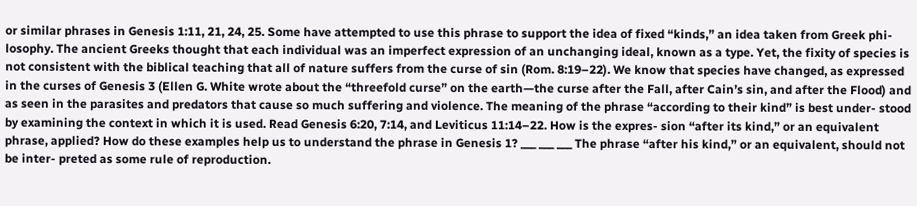or similar phrases in Genesis 1:11, 21, 24, 25. Some have attempted to use this phrase to support the idea of fixed “kinds,” an idea taken from Greek phi- losophy. The ancient Greeks thought that each individual was an imperfect expression of an unchanging ideal, known as a type. Yet, the fixity of species is not consistent with the biblical teaching that all of nature suffers from the curse of sin (Rom. 8:19–22). We know that species have changed, as expressed in the curses of Genesis 3 (Ellen G. White wrote about the “threefold curse” on the earth—the curse after the Fall, after Cain’s sin, and after the Flood) and as seen in the parasites and predators that cause so much suffering and violence. The meaning of the phrase “according to their kind” is best under- stood by examining the context in which it is used. Read Genesis 6:20, 7:14, and Leviticus 11:14–22. How is the expres- sion “after its kind,” or an equivalent phrase, applied? How do these examples help us to understand the phrase in Genesis 1? ___ ___ ___ The phrase “after his kind,” or an equivalent, should not be inter- preted as some rule of reproduction.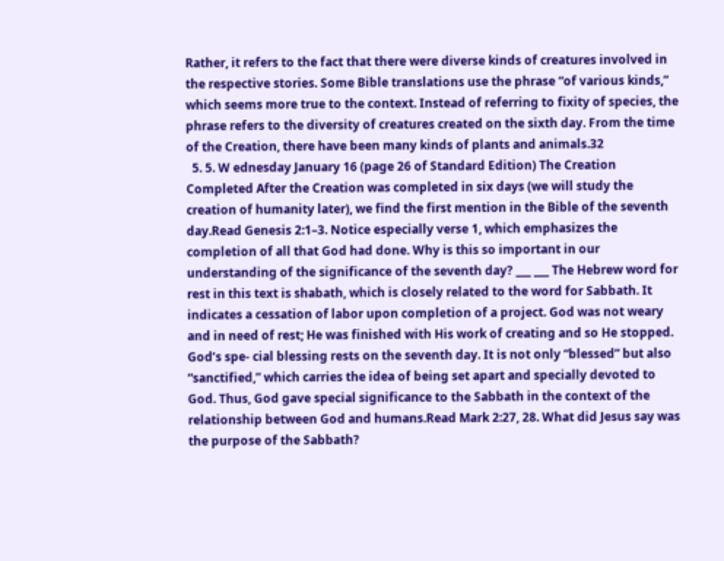Rather, it refers to the fact that there were diverse kinds of creatures involved in the respective stories. Some Bible translations use the phrase “of various kinds,” which seems more true to the context. Instead of referring to fixity of species, the phrase refers to the diversity of creatures created on the sixth day. From the time of the Creation, there have been many kinds of plants and animals.32
  5. 5. W ednesday January 16 (page 26 of Standard Edition) The Creation Completed After the Creation was completed in six days (we will study the creation of humanity later), we find the first mention in the Bible of the seventh day.Read Genesis 2:1–3. Notice especially verse 1, which emphasizes the completion of all that God had done. Why is this so important in our understanding of the significance of the seventh day? ___ ___ The Hebrew word for rest in this text is shabath, which is closely related to the word for Sabbath. It indicates a cessation of labor upon completion of a project. God was not weary and in need of rest; He was finished with His work of creating and so He stopped. God’s spe- cial blessing rests on the seventh day. It is not only “blessed” but also “sanctified,” which carries the idea of being set apart and specially devoted to God. Thus, God gave special significance to the Sabbath in the context of the relationship between God and humans.Read Mark 2:27, 28. What did Jesus say was the purpose of the Sabbath?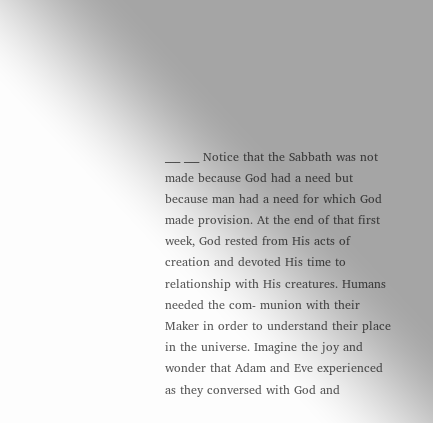___ ___ Notice that the Sabbath was not made because God had a need but because man had a need for which God made provision. At the end of that first week, God rested from His acts of creation and devoted His time to relationship with His creatures. Humans needed the com- munion with their Maker in order to understand their place in the universe. Imagine the joy and wonder that Adam and Eve experienced as they conversed with God and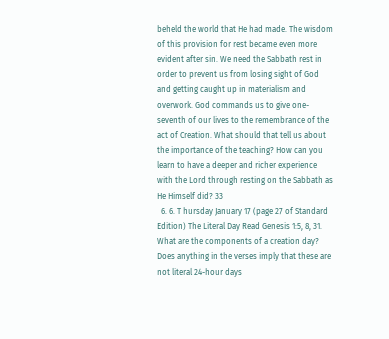beheld the world that He had made. The wisdom of this provision for rest became even more evident after sin. We need the Sabbath rest in order to prevent us from losing sight of God and getting caught up in materialism and overwork. God commands us to give one-seventh of our lives to the remembrance of the act of Creation. What should that tell us about the importance of the teaching? How can you learn to have a deeper and richer experience with the Lord through resting on the Sabbath as He Himself did? 33
  6. 6. T hursday January 17 (page 27 of Standard Edition) The Literal Day Read Genesis 1:5, 8, 31. What are the components of a creation day? Does anything in the verses imply that these are not literal 24-hour days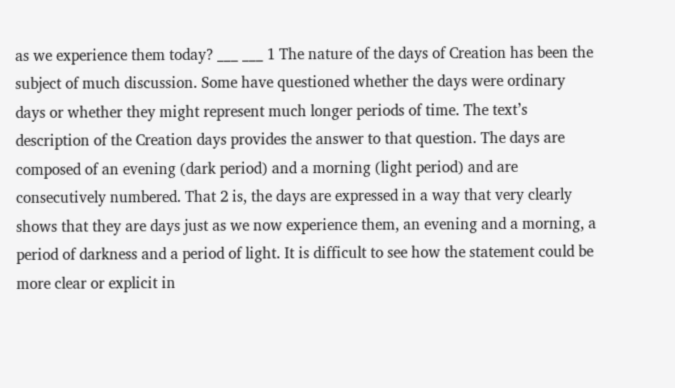as we experience them today? ___ ___ 1 The nature of the days of Creation has been the subject of much discussion. Some have questioned whether the days were ordinary days or whether they might represent much longer periods of time. The text’s description of the Creation days provides the answer to that question. The days are composed of an evening (dark period) and a morning (light period) and are consecutively numbered. That 2 is, the days are expressed in a way that very clearly shows that they are days just as we now experience them, an evening and a morning, a period of darkness and a period of light. It is difficult to see how the statement could be more clear or explicit in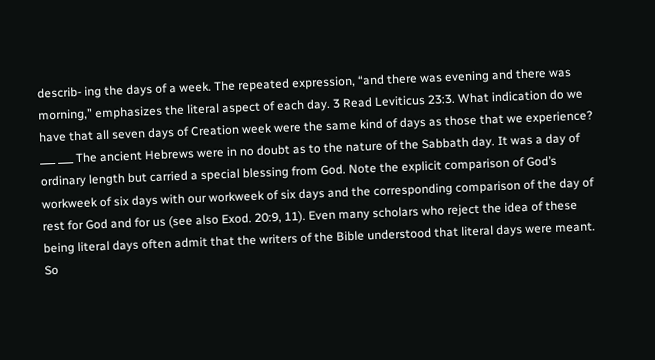describ- ing the days of a week. The repeated expression, “and there was evening and there was morning,” emphasizes the literal aspect of each day. 3 Read Leviticus 23:3. What indication do we have that all seven days of Creation week were the same kind of days as those that we experience? ___ ___ The ancient Hebrews were in no doubt as to the nature of the Sabbath day. It was a day of ordinary length but carried a special blessing from God. Note the explicit comparison of God’s workweek of six days with our workweek of six days and the corresponding comparison of the day of rest for God and for us (see also Exod. 20:9, 11). Even many scholars who reject the idea of these being literal days often admit that the writers of the Bible understood that literal days were meant. So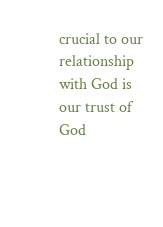crucial to our relationship with God is our trust of God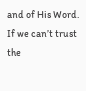and of His Word. If we can’t trust the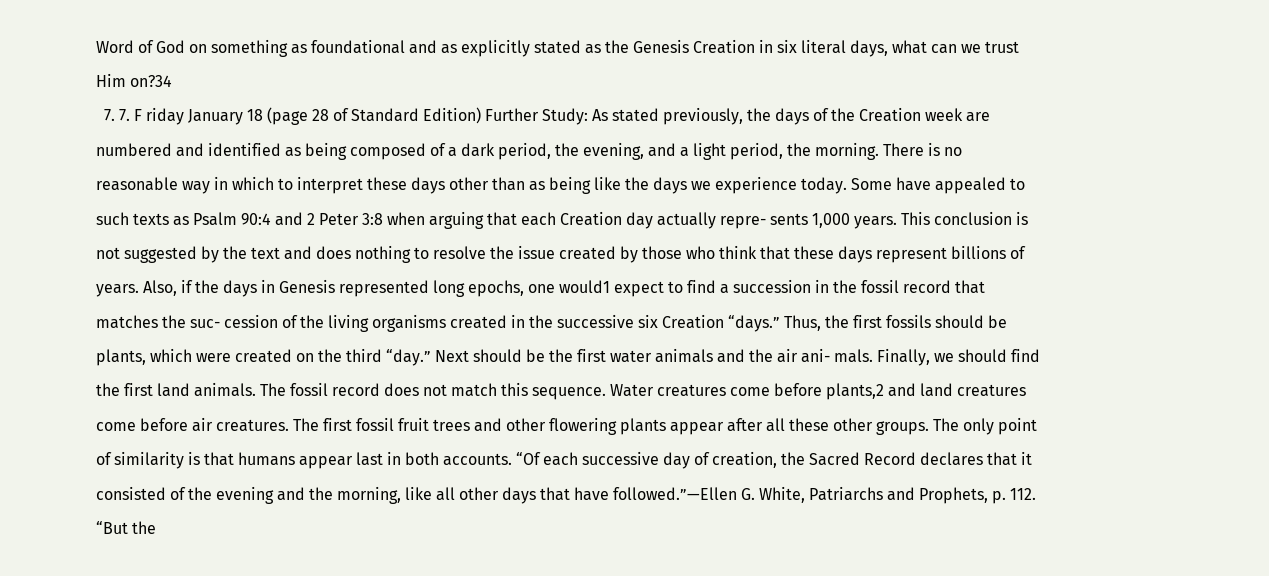Word of God on something as foundational and as explicitly stated as the Genesis Creation in six literal days, what can we trust Him on?34
  7. 7. F riday January 18 (page 28 of Standard Edition) Further Study: As stated previously, the days of the Creation week are numbered and identified as being composed of a dark period, the evening, and a light period, the morning. There is no reasonable way in which to interpret these days other than as being like the days we experience today. Some have appealed to such texts as Psalm 90:4 and 2 Peter 3:8 when arguing that each Creation day actually repre- sents 1,000 years. This conclusion is not suggested by the text and does nothing to resolve the issue created by those who think that these days represent billions of years. Also, if the days in Genesis represented long epochs, one would1 expect to find a succession in the fossil record that matches the suc- cession of the living organisms created in the successive six Creation “days.” Thus, the first fossils should be plants, which were created on the third “day.” Next should be the first water animals and the air ani- mals. Finally, we should find the first land animals. The fossil record does not match this sequence. Water creatures come before plants,2 and land creatures come before air creatures. The first fossil fruit trees and other flowering plants appear after all these other groups. The only point of similarity is that humans appear last in both accounts. “Of each successive day of creation, the Sacred Record declares that it consisted of the evening and the morning, like all other days that have followed.”—Ellen G. White, Patriarchs and Prophets, p. 112. “But the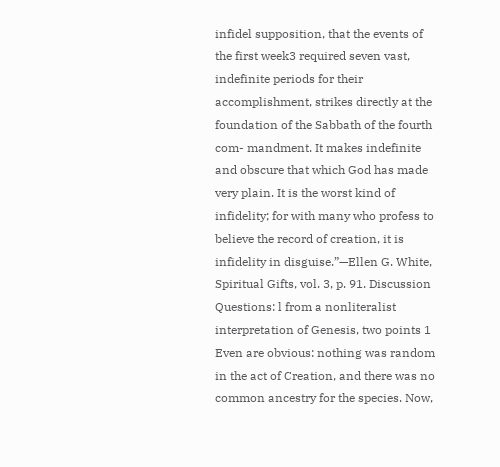infidel supposition, that the events of the first week3 required seven vast, indefinite periods for their accomplishment, strikes directly at the foundation of the Sabbath of the fourth com- mandment. It makes indefinite and obscure that which God has made very plain. It is the worst kind of infidelity; for with many who profess to believe the record of creation, it is infidelity in disguise.”—Ellen G. White, Spiritual Gifts, vol. 3, p. 91. Discussion Questions: l from a nonliteralist interpretation of Genesis, two points 1 Even are obvious: nothing was random in the act of Creation, and there was no common ancestry for the species. Now,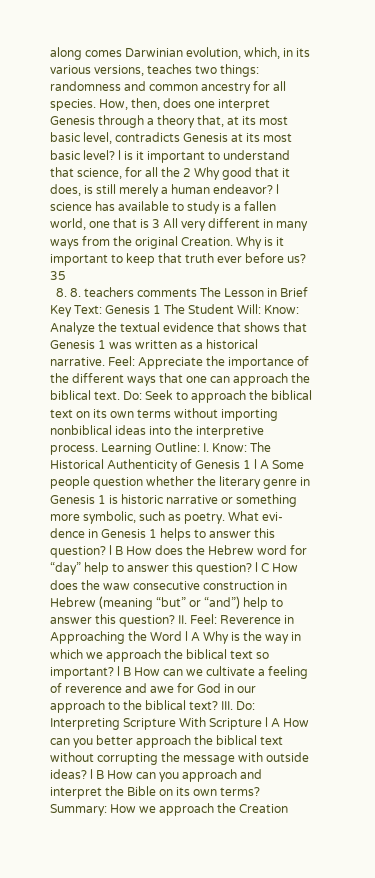along comes Darwinian evolution, which, in its various versions, teaches two things: randomness and common ancestry for all species. How, then, does one interpret Genesis through a theory that, at its most basic level, contradicts Genesis at its most basic level? l is it important to understand that science, for all the 2 Why good that it does, is still merely a human endeavor? l science has available to study is a fallen world, one that is 3 All very different in many ways from the original Creation. Why is it important to keep that truth ever before us? 35
  8. 8. teachers comments The Lesson in Brief Key Text: Genesis 1 The Student Will: Know: Analyze the textual evidence that shows that Genesis 1 was written as a historical narrative. Feel: Appreciate the importance of the different ways that one can approach the biblical text. Do: Seek to approach the biblical text on its own terms without importing nonbiblical ideas into the interpretive process. Learning Outline: I. Know: The Historical Authenticity of Genesis 1 l A Some people question whether the literary genre in Genesis 1 is historic narrative or something more symbolic, such as poetry. What evi- dence in Genesis 1 helps to answer this question? l B How does the Hebrew word for “day” help to answer this question? l C How does the waw consecutive construction in Hebrew (meaning “but” or “and”) help to answer this question? II. Feel: Reverence in Approaching the Word l A Why is the way in which we approach the biblical text so important? l B How can we cultivate a feeling of reverence and awe for God in our approach to the biblical text? III. Do: Interpreting Scripture With Scripture l A How can you better approach the biblical text without corrupting the message with outside ideas? l B How can you approach and interpret the Bible on its own terms? Summary: How we approach the Creation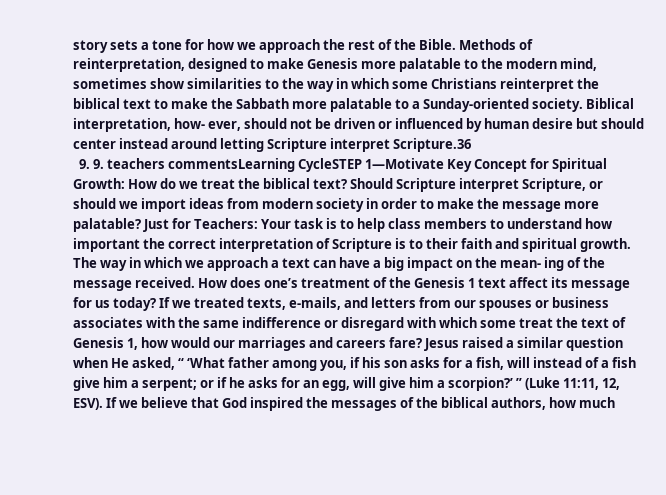story sets a tone for how we approach the rest of the Bible. Methods of reinterpretation, designed to make Genesis more palatable to the modern mind, sometimes show similarities to the way in which some Christians reinterpret the biblical text to make the Sabbath more palatable to a Sunday-oriented society. Biblical interpretation, how- ever, should not be driven or influenced by human desire but should center instead around letting Scripture interpret Scripture.36
  9. 9. teachers commentsLearning CycleSTEP 1—Motivate Key Concept for Spiritual Growth: How do we treat the biblical text? Should Scripture interpret Scripture, or should we import ideas from modern society in order to make the message more palatable? Just for Teachers: Your task is to help class members to understand how important the correct interpretation of Scripture is to their faith and spiritual growth. The way in which we approach a text can have a big impact on the mean- ing of the message received. How does one’s treatment of the Genesis 1 text affect its message for us today? If we treated texts, e-mails, and letters from our spouses or business associates with the same indifference or disregard with which some treat the text of Genesis 1, how would our marriages and careers fare? Jesus raised a similar question when He asked, “ ‘What father among you, if his son asks for a fish, will instead of a fish give him a serpent; or if he asks for an egg, will give him a scorpion?’ ” (Luke 11:11, 12, ESV). If we believe that God inspired the messages of the biblical authors, how much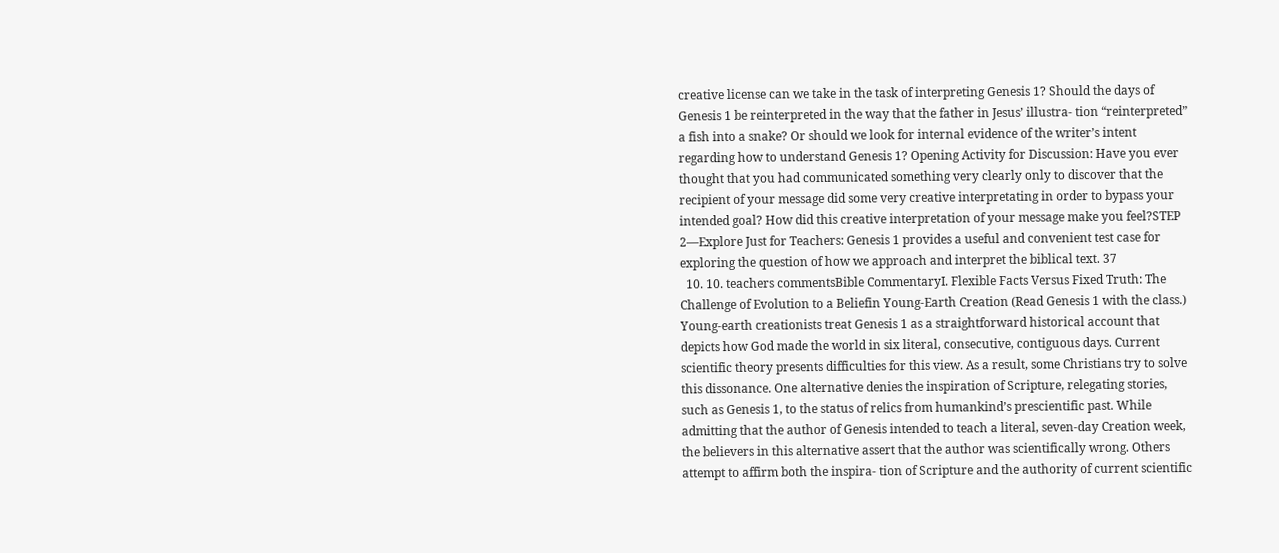creative license can we take in the task of interpreting Genesis 1? Should the days of Genesis 1 be reinterpreted in the way that the father in Jesus’ illustra- tion “reinterpreted” a fish into a snake? Or should we look for internal evidence of the writer’s intent regarding how to understand Genesis 1? Opening Activity for Discussion: Have you ever thought that you had communicated something very clearly only to discover that the recipient of your message did some very creative interpretating in order to bypass your intended goal? How did this creative interpretation of your message make you feel?STEP 2—Explore Just for Teachers: Genesis 1 provides a useful and convenient test case for exploring the question of how we approach and interpret the biblical text. 37
  10. 10. teachers commentsBible CommentaryI. Flexible Facts Versus Fixed Truth: The Challenge of Evolution to a Beliefin Young-Earth Creation (Read Genesis 1 with the class.) Young-earth creationists treat Genesis 1 as a straightforward historical account that depicts how God made the world in six literal, consecutive, contiguous days. Current scientific theory presents difficulties for this view. As a result, some Christians try to solve this dissonance. One alternative denies the inspiration of Scripture, relegating stories, such as Genesis 1, to the status of relics from humankind’s prescientific past. While admitting that the author of Genesis intended to teach a literal, seven-day Creation week, the believers in this alternative assert that the author was scientifically wrong. Others attempt to affirm both the inspira- tion of Scripture and the authority of current scientific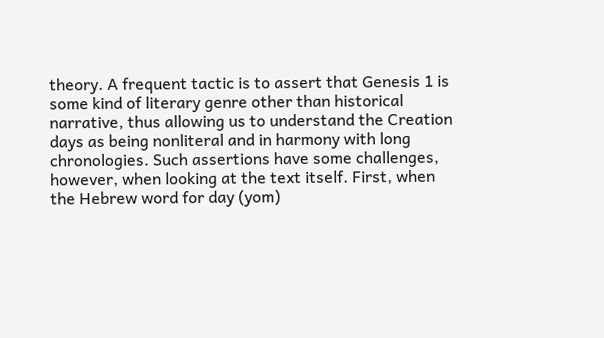theory. A frequent tactic is to assert that Genesis 1 is some kind of literary genre other than historical narrative, thus allowing us to understand the Creation days as being nonliteral and in harmony with long chronologies. Such assertions have some challenges, however, when looking at the text itself. First, when the Hebrew word for day (yom)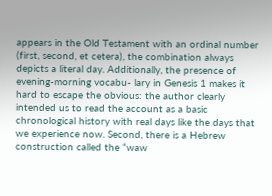appears in the Old Testament with an ordinal number (first, second, et cetera), the combination always depicts a literal day. Additionally, the presence of evening-morning vocabu- lary in Genesis 1 makes it hard to escape the obvious: the author clearly intended us to read the account as a basic chronological history with real days like the days that we experience now. Second, there is a Hebrew construction called the “waw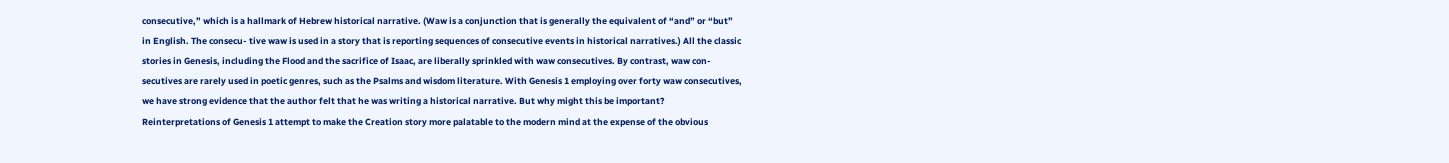consecutive,” which is a hallmark of Hebrew historical narrative. (Waw is a conjunction that is generally the equivalent of “and” or “but” in English. The consecu- tive waw is used in a story that is reporting sequences of consecutive events in historical narratives.) All the classic stories in Genesis, including the Flood and the sacrifice of Isaac, are liberally sprinkled with waw consecutives. By contrast, waw con- secutives are rarely used in poetic genres, such as the Psalms and wisdom literature. With Genesis 1 employing over forty waw consecutives, we have strong evidence that the author felt that he was writing a historical narrative. But why might this be important? Reinterpretations of Genesis 1 attempt to make the Creation story more palatable to the modern mind at the expense of the obvious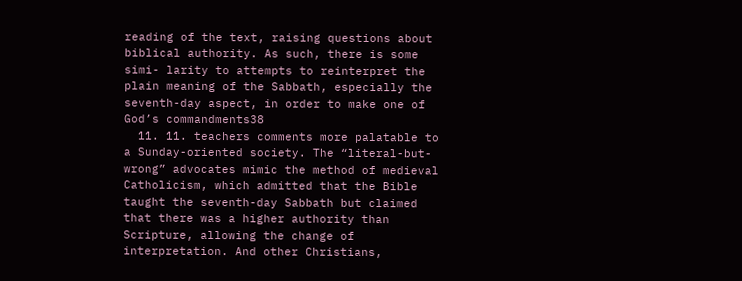reading of the text, raising questions about biblical authority. As such, there is some simi- larity to attempts to reinterpret the plain meaning of the Sabbath, especially the seventh-day aspect, in order to make one of God’s commandments38
  11. 11. teachers comments more palatable to a Sunday-oriented society. The “literal-but-wrong” advocates mimic the method of medieval Catholicism, which admitted that the Bible taught the seventh-day Sabbath but claimed that there was a higher authority than Scripture, allowing the change of interpretation. And other Christians,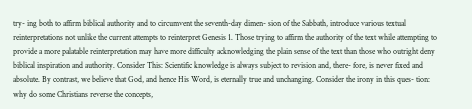try- ing both to affirm biblical authority and to circumvent the seventh-day dimen- sion of the Sabbath, introduce various textual reinterpretations not unlike the current attempts to reinterpret Genesis 1. Those trying to affirm the authority of the text while attempting to provide a more palatable reinterpretation may have more difficulty acknowledging the plain sense of the text than those who outright deny biblical inspiration and authority. Consider This: Scientific knowledge is always subject to revision and, there- fore, is never fixed and absolute. By contrast, we believe that God, and hence His Word, is eternally true and unchanging. Consider the irony in this ques- tion: why do some Christians reverse the concepts,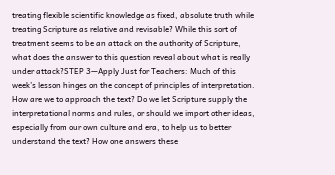treating flexible scientific knowledge as fixed, absolute truth while treating Scripture as relative and revisable? While this sort of treatment seems to be an attack on the authority of Scripture, what does the answer to this question reveal about what is really under attack?STEP 3—Apply Just for Teachers: Much of this week’s lesson hinges on the concept of principles of interpretation. How are we to approach the text? Do we let Scripture supply the interpretational norms and rules, or should we import other ideas, especially from our own culture and era, to help us to better understand the text? How one answers these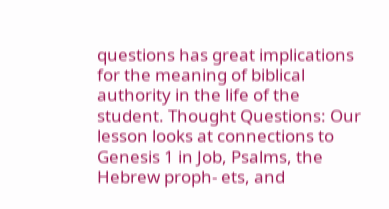questions has great implications for the meaning of biblical authority in the life of the student. Thought Questions: Our lesson looks at connections to Genesis 1 in Job, Psalms, the Hebrew proph- ets, and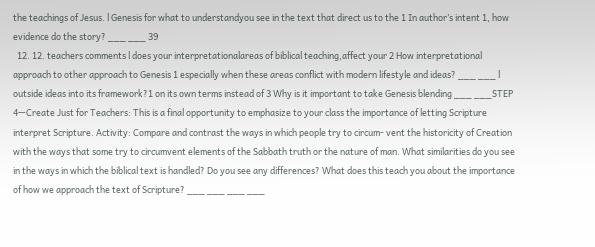the teachings of Jesus. l Genesis for what to understandyou see in the text that direct us to the 1 In author’s intent 1, how evidence do the story? ___ ___ 39
  12. 12. teachers comments l does your interpretationalareas of biblical teaching,affect your 2 How interpretational approach to other approach to Genesis 1 especially when these areas conflict with modern lifestyle and ideas? ___ ___ l outside ideas into its framework?1 on its own terms instead of 3 Why is it important to take Genesis blending ___ ___STEP 4—Create Just for Teachers: This is a final opportunity to emphasize to your class the importance of letting Scripture interpret Scripture. Activity: Compare and contrast the ways in which people try to circum- vent the historicity of Creation with the ways that some try to circumvent elements of the Sabbath truth or the nature of man. What similarities do you see in the ways in which the biblical text is handled? Do you see any differences? What does this teach you about the importance of how we approach the text of Scripture? ___ ___ ___ ___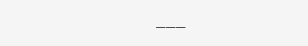___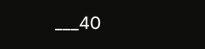___40